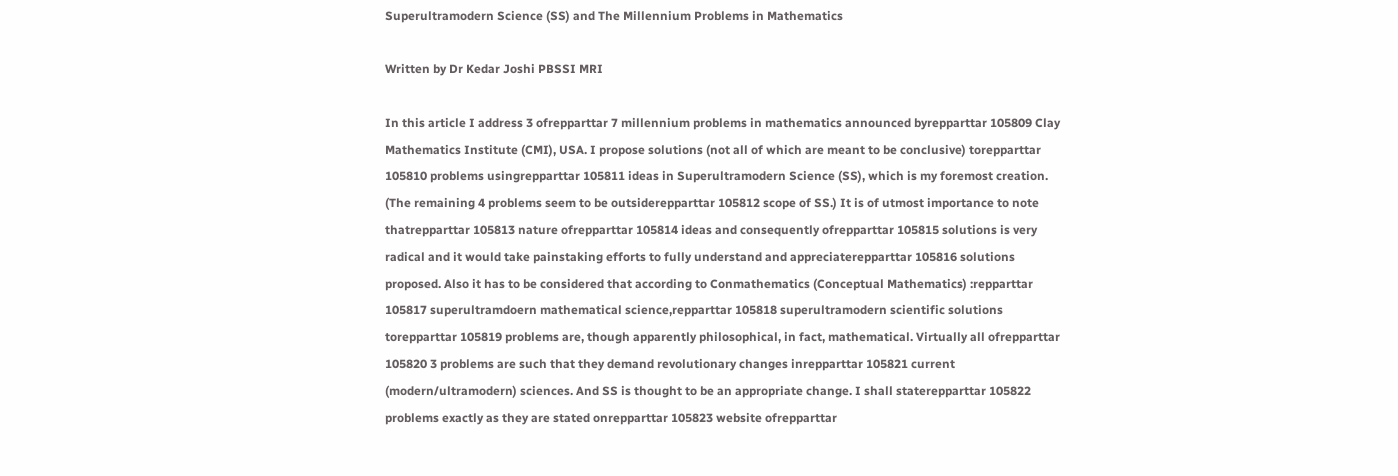Superultramodern Science (SS) and The Millennium Problems in Mathematics

Written by Dr Kedar Joshi PBSSI MRI

In this article I address 3 ofrepparttar 7 millennium problems in mathematics announced byrepparttar 105809 Clay Mathematics Institute (CMI), USA. I propose solutions (not all of which are meant to be conclusive) torepparttar 105810 problems usingrepparttar 105811 ideas in Superultramodern Science (SS), which is my foremost creation. (The remaining 4 problems seem to be outsiderepparttar 105812 scope of SS.) It is of utmost importance to note thatrepparttar 105813 nature ofrepparttar 105814 ideas and consequently ofrepparttar 105815 solutions is very radical and it would take painstaking efforts to fully understand and appreciaterepparttar 105816 solutions proposed. Also it has to be considered that according to Conmathematics (Conceptual Mathematics) :repparttar 105817 superultramdoern mathematical science,repparttar 105818 superultramodern scientific solutions torepparttar 105819 problems are, though apparently philosophical, in fact, mathematical. Virtually all ofrepparttar 105820 3 problems are such that they demand revolutionary changes inrepparttar 105821 current (modern/ultramodern) sciences. And SS is thought to be an appropriate change. I shall staterepparttar 105822 problems exactly as they are stated onrepparttar 105823 website ofrepparttar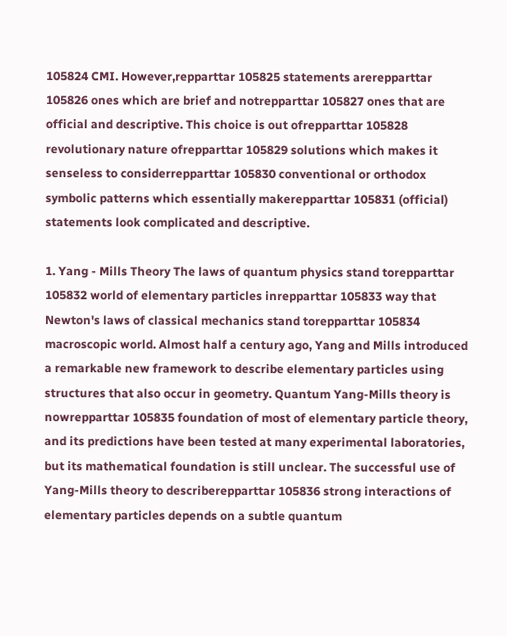105824 CMI. However,repparttar 105825 statements arerepparttar 105826 ones which are brief and notrepparttar 105827 ones that are official and descriptive. This choice is out ofrepparttar 105828 revolutionary nature ofrepparttar 105829 solutions which makes it senseless to considerrepparttar 105830 conventional or orthodox symbolic patterns which essentially makerepparttar 105831 (official) statements look complicated and descriptive.

1. Yang - Mills Theory The laws of quantum physics stand torepparttar 105832 world of elementary particles inrepparttar 105833 way that Newton's laws of classical mechanics stand torepparttar 105834 macroscopic world. Almost half a century ago, Yang and Mills introduced a remarkable new framework to describe elementary particles using structures that also occur in geometry. Quantum Yang-Mills theory is nowrepparttar 105835 foundation of most of elementary particle theory, and its predictions have been tested at many experimental laboratories, but its mathematical foundation is still unclear. The successful use of Yang-Mills theory to describerepparttar 105836 strong interactions of elementary particles depends on a subtle quantum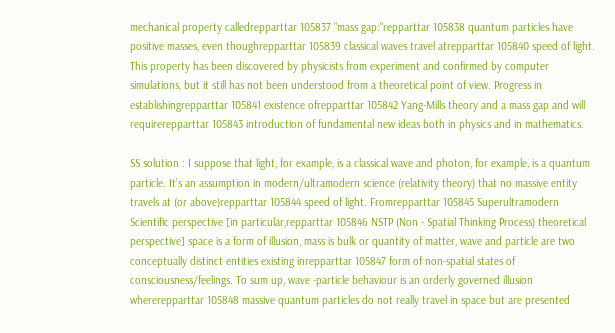mechanical property calledrepparttar 105837 "mass gap:"repparttar 105838 quantum particles have positive masses, even thoughrepparttar 105839 classical waves travel atrepparttar 105840 speed of light. This property has been discovered by physicists from experiment and confirmed by computer simulations, but it still has not been understood from a theoretical point of view. Progress in establishingrepparttar 105841 existence ofrepparttar 105842 Yang-Mills theory and a mass gap and will requirerepparttar 105843 introduction of fundamental new ideas both in physics and in mathematics.

SS solution : I suppose that light, for example, is a classical wave and photon, for example, is a quantum particle. It’s an assumption in modern/ultramodern science (relativity theory) that no massive entity travels at (or above)repparttar 105844 speed of light. Fromrepparttar 105845 Superultramodern Scientific perspective [in particular,repparttar 105846 NSTP (Non - Spatial Thinking Process) theoretical perspective] space is a form of illusion, mass is bulk or quantity of matter, wave and particle are two conceptually distinct entities existing inrepparttar 105847 form of non-spatial states of consciousness/feelings. To sum up, wave -particle behaviour is an orderly governed illusion whererepparttar 105848 massive quantum particles do not really travel in space but are presented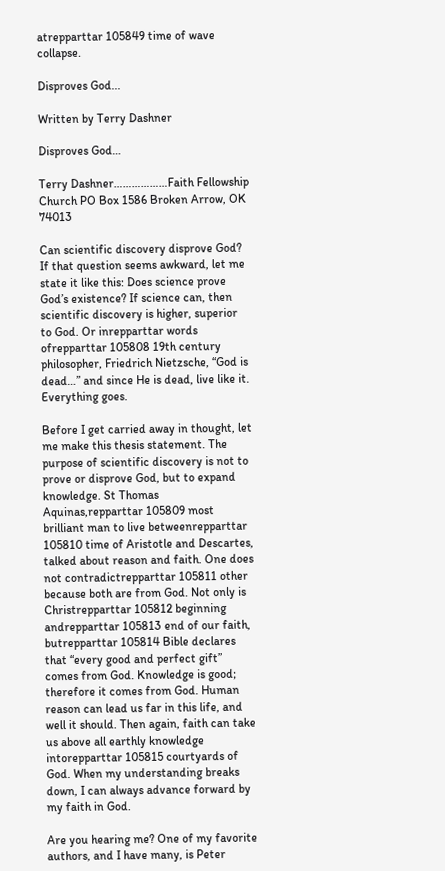atrepparttar 105849 time of wave collapse.

Disproves God...

Written by Terry Dashner

Disproves God…

Terry Dashner………………Faith Fellowship Church PO Box 1586 Broken Arrow, OK 74013

Can scientific discovery disprove God? If that question seems awkward, let me state it like this: Does science prove God’s existence? If science can, then scientific discovery is higher, superior to God. Or inrepparttar words ofrepparttar 105808 19th century philosopher, Friedrich Nietzsche, “God is dead…” and since He is dead, live like it. Everything goes.

Before I get carried away in thought, let me make this thesis statement. The purpose of scientific discovery is not to prove or disprove God, but to expand knowledge. St Thomas Aquinas,repparttar 105809 most brilliant man to live betweenrepparttar 105810 time of Aristotle and Descartes, talked about reason and faith. One does not contradictrepparttar 105811 other because both are from God. Not only is Christrepparttar 105812 beginning andrepparttar 105813 end of our faith, butrepparttar 105814 Bible declares that “every good and perfect gift” comes from God. Knowledge is good; therefore it comes from God. Human reason can lead us far in this life, and well it should. Then again, faith can take us above all earthly knowledge intorepparttar 105815 courtyards of God. When my understanding breaks down, I can always advance forward by my faith in God.

Are you hearing me? One of my favorite authors, and I have many, is Peter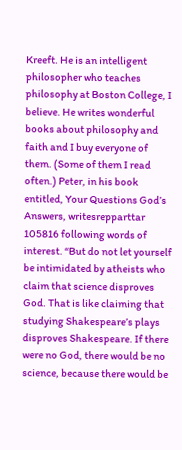Kreeft. He is an intelligent philosopher who teaches philosophy at Boston College, I believe. He writes wonderful books about philosophy and faith and I buy everyone of them. (Some of them I read often.) Peter, in his book entitled, Your Questions God’s Answers, writesrepparttar 105816 following words of interest. “But do not let yourself be intimidated by atheists who claim that science disproves God. That is like claiming that studying Shakespeare’s plays disproves Shakespeare. If there were no God, there would be no science, because there would be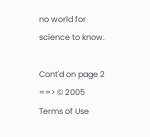no world for science to know.

Cont'd on page 2 ==> © 2005
Terms of Use